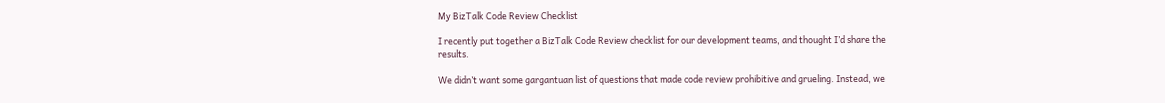My BizTalk Code Review Checklist

I recently put together a BizTalk Code Review checklist for our development teams, and thought I’d share the results.

We didn’t want some gargantuan list of questions that made code review prohibitive and grueling. Instead, we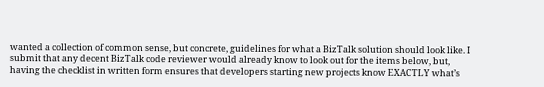wanted a collection of common sense, but concrete, guidelines for what a BizTalk solution should look like. I submit that any decent BizTalk code reviewer would already know to look out for the items below, but, having the checklist in written form ensures that developers starting new projects know EXACTLY what’s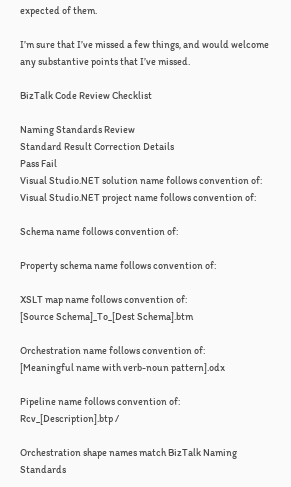expected of them.

I’m sure that I’ve missed a few things, and would welcome any substantive points that I’ve missed.

BizTalk Code Review Checklist

Naming Standards Review
Standard Result Correction Details
Pass Fail
Visual Studio.NET solution name follows convention of:
Visual Studio.NET project name follows convention of:

Schema name follows convention of:

Property schema name follows convention of:

XSLT map name follows convention of:
[Source Schema]_To_[Dest Schema].btm

Orchestration name follows convention of:
[Meaningful name with verb-noun pattern].odx

Pipeline name follows convention of:
Rcv_[Description].btp /

Orchestration shape names match BizTalk Naming Standards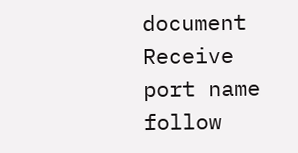document
Receive port name follow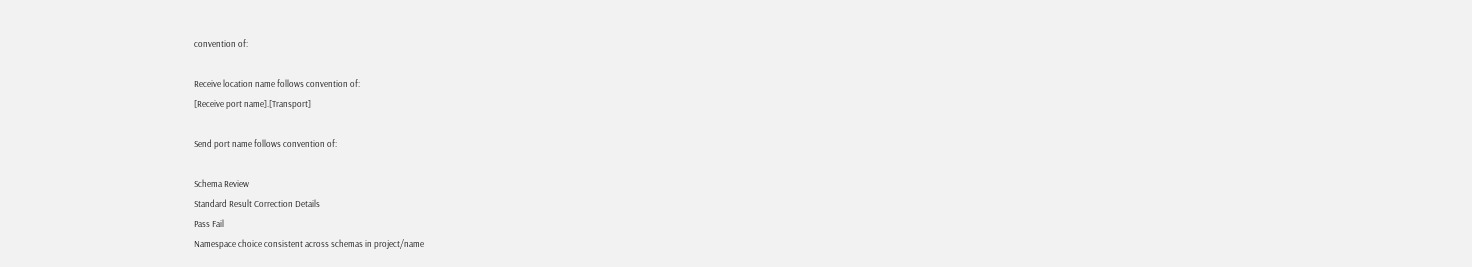convention of:

Receive location name follows convention of:
[Receive port name].[Transport]

Send port name follows convention of:

Schema Review
Standard Result Correction Details
Pass Fail
Namespace choice consistent across schemas in project/name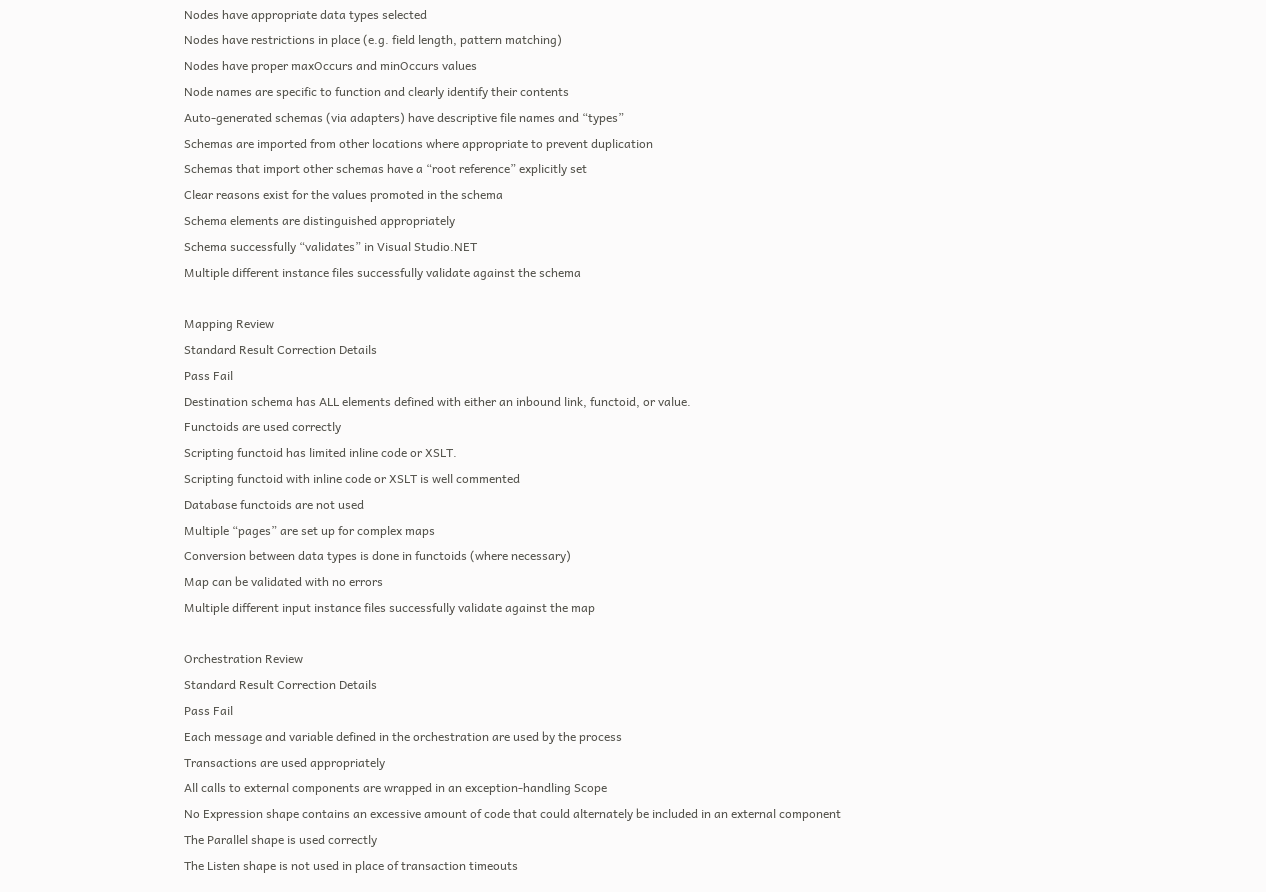Nodes have appropriate data types selected
Nodes have restrictions in place (e.g. field length, pattern matching)
Nodes have proper maxOccurs and minOccurs values
Node names are specific to function and clearly identify their contents
Auto-generated schemas (via adapters) have descriptive file names and “types”
Schemas are imported from other locations where appropriate to prevent duplication
Schemas that import other schemas have a “root reference” explicitly set
Clear reasons exist for the values promoted in the schema
Schema elements are distinguished appropriately
Schema successfully “validates” in Visual Studio.NET
Multiple different instance files successfully validate against the schema

Mapping Review
Standard Result Correction Details
Pass Fail
Destination schema has ALL elements defined with either an inbound link, functoid, or value.
Functoids are used correctly
Scripting functoid has limited inline code or XSLT.
Scripting functoid with inline code or XSLT is well commented
Database functoids are not used
Multiple “pages” are set up for complex maps
Conversion between data types is done in functoids (where necessary)
Map can be validated with no errors
Multiple different input instance files successfully validate against the map

Orchestration Review
Standard Result Correction Details
Pass Fail
Each message and variable defined in the orchestration are used by the process
Transactions are used appropriately
All calls to external components are wrapped in an exception-handling Scope
No Expression shape contains an excessive amount of code that could alternately be included in an external component
The Parallel shape is used correctly
The Listen shape is not used in place of transaction timeouts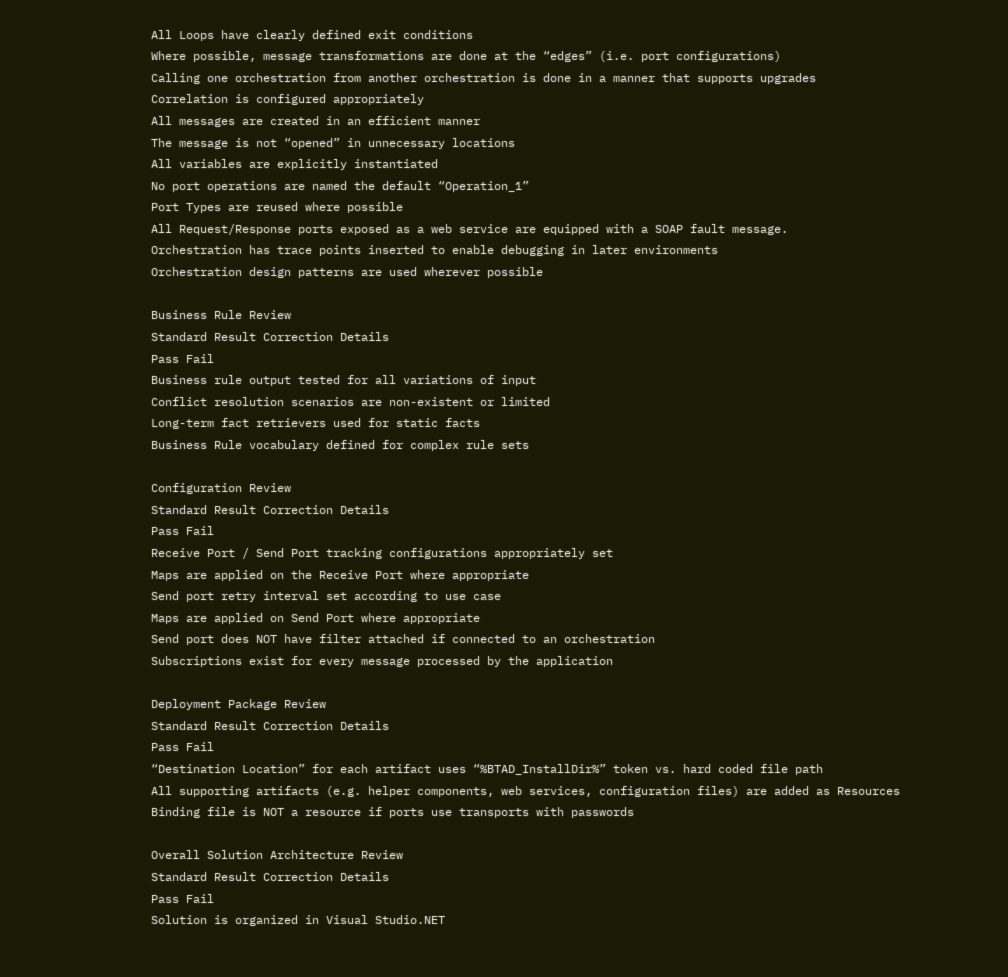All Loops have clearly defined exit conditions
Where possible, message transformations are done at the “edges” (i.e. port configurations)
Calling one orchestration from another orchestration is done in a manner that supports upgrades
Correlation is configured appropriately
All messages are created in an efficient manner
The message is not “opened” in unnecessary locations
All variables are explicitly instantiated
No port operations are named the default “Operation_1”
Port Types are reused where possible
All Request/Response ports exposed as a web service are equipped with a SOAP fault message.
Orchestration has trace points inserted to enable debugging in later environments
Orchestration design patterns are used wherever possible

Business Rule Review
Standard Result Correction Details
Pass Fail
Business rule output tested for all variations of input
Conflict resolution scenarios are non-existent or limited
Long-term fact retrievers used for static facts
Business Rule vocabulary defined for complex rule sets

Configuration Review
Standard Result Correction Details
Pass Fail
Receive Port / Send Port tracking configurations appropriately set
Maps are applied on the Receive Port where appropriate
Send port retry interval set according to use case
Maps are applied on Send Port where appropriate
Send port does NOT have filter attached if connected to an orchestration
Subscriptions exist for every message processed by the application

Deployment Package Review
Standard Result Correction Details
Pass Fail
“Destination Location” for each artifact uses “%BTAD_InstallDir%” token vs. hard coded file path
All supporting artifacts (e.g. helper components, web services, configuration files) are added as Resources
Binding file is NOT a resource if ports use transports with passwords

Overall Solution Architecture Review
Standard Result Correction Details
Pass Fail
Solution is organized in Visual Studio.NET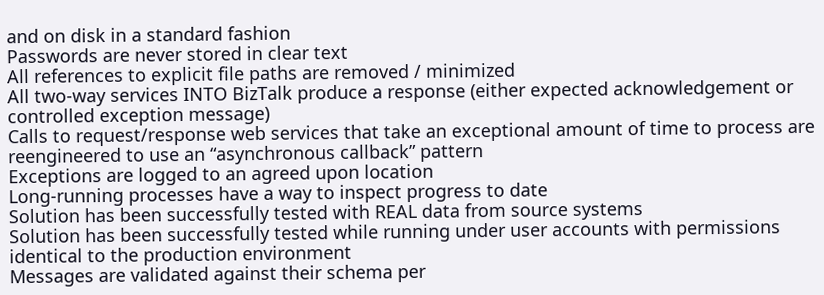and on disk in a standard fashion
Passwords are never stored in clear text
All references to explicit file paths are removed / minimized
All two-way services INTO BizTalk produce a response (either expected acknowledgement or controlled exception message)
Calls to request/response web services that take an exceptional amount of time to process are reengineered to use an “asynchronous callback” pattern
Exceptions are logged to an agreed upon location
Long-running processes have a way to inspect progress to date
Solution has been successfully tested with REAL data from source systems
Solution has been successfully tested while running under user accounts with permissions identical to the production environment
Messages are validated against their schema per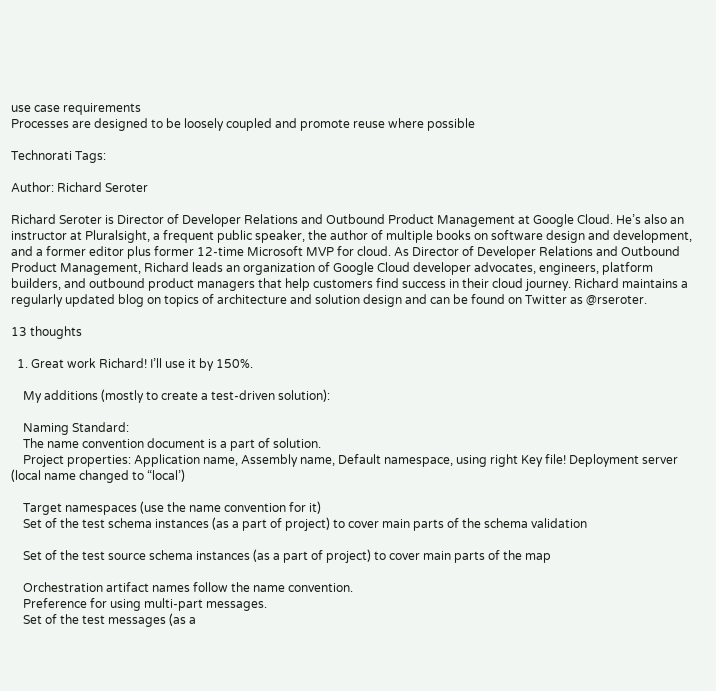use case requirements
Processes are designed to be loosely coupled and promote reuse where possible

Technorati Tags:

Author: Richard Seroter

Richard Seroter is Director of Developer Relations and Outbound Product Management at Google Cloud. He’s also an instructor at Pluralsight, a frequent public speaker, the author of multiple books on software design and development, and a former editor plus former 12-time Microsoft MVP for cloud. As Director of Developer Relations and Outbound Product Management, Richard leads an organization of Google Cloud developer advocates, engineers, platform builders, and outbound product managers that help customers find success in their cloud journey. Richard maintains a regularly updated blog on topics of architecture and solution design and can be found on Twitter as @rseroter.

13 thoughts

  1. Great work Richard! I’ll use it by 150%.

    My additions (mostly to create a test-driven solution):

    Naming Standard:
    The name convention document is a part of solution.
    Project properties: Application name, Assembly name, Default namespace, using right Key file! Deployment server (local name changed to “local’)

    Target namespaces (use the name convention for it)
    Set of the test schema instances (as a part of project) to cover main parts of the schema validation

    Set of the test source schema instances (as a part of project) to cover main parts of the map

    Orchestration artifact names follow the name convention.
    Preference for using multi-part messages.
    Set of the test messages (as a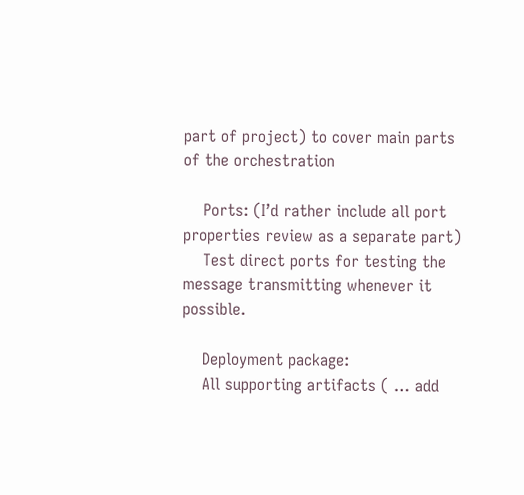part of project) to cover main parts of the orchestration

    Ports: (I’d rather include all port properties review as a separate part)
    Test direct ports for testing the message transmitting whenever it possible.

    Deployment package:
    All supporting artifacts ( … add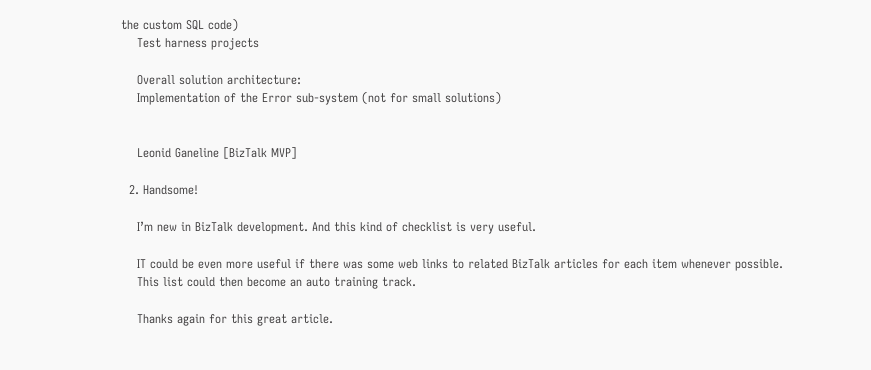the custom SQL code)
    Test harness projects

    Overall solution architecture:
    Implementation of the Error sub-system (not for small solutions)


    Leonid Ganeline [BizTalk MVP]

  2. Handsome!

    I’m new in BizTalk development. And this kind of checklist is very useful.

    IT could be even more useful if there was some web links to related BizTalk articles for each item whenever possible.
    This list could then become an auto training track.

    Thanks again for this great article.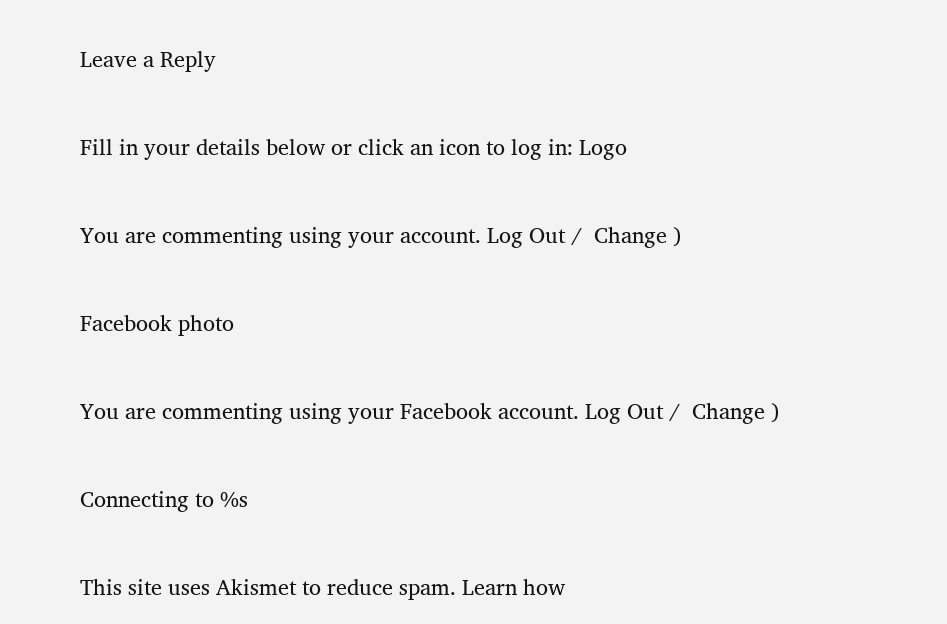Leave a Reply

Fill in your details below or click an icon to log in: Logo

You are commenting using your account. Log Out /  Change )

Facebook photo

You are commenting using your Facebook account. Log Out /  Change )

Connecting to %s

This site uses Akismet to reduce spam. Learn how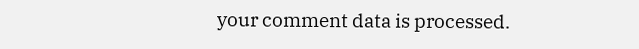your comment data is processed.